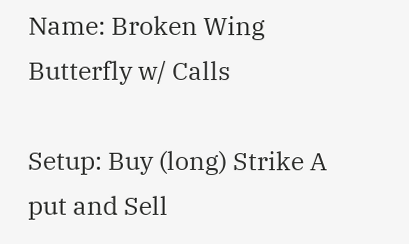Name: Broken Wing Butterfly w/ Calls

Setup: Buy (long) Strike A put and Sell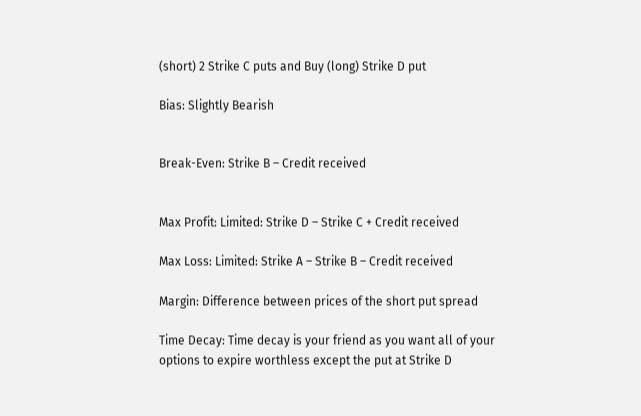(short) 2 Strike C puts and Buy (long) Strike D put

Bias: Slightly Bearish


Break-Even: Strike B – Credit received


Max Profit: Limited: Strike D – Strike C + Credit received

Max Loss: Limited: Strike A – Strike B – Credit received

Margin: Difference between prices of the short put spread

Time Decay: Time decay is your friend as you want all of your options to expire worthless except the put at Strike D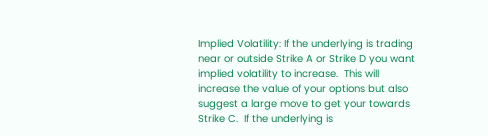Implied Volatility: If the underlying is trading near or outside Strike A or Strike D you want implied volatility to increase.  This will increase the value of your options but also suggest a large move to get your towards Strike C.  If the underlying is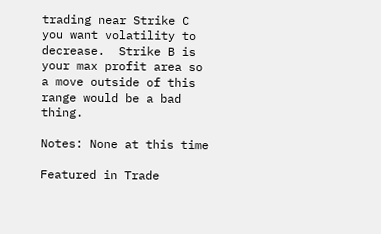trading near Strike C you want volatility to decrease.  Strike B is your max profit area so a move outside of this range would be a bad thing.

Notes: None at this time

Featured in Trade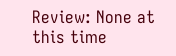Review: None at this time